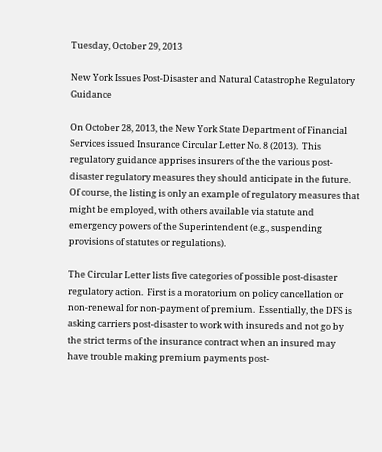Tuesday, October 29, 2013

New York Issues Post-Disaster and Natural Catastrophe Regulatory Guidance

On October 28, 2013, the New York State Department of Financial Services issued Insurance Circular Letter No. 8 (2013).  This regulatory guidance apprises insurers of the the various post-disaster regulatory measures they should anticipate in the future.  Of course, the listing is only an example of regulatory measures that might be employed, with others available via statute and emergency powers of the Superintendent (e.g., suspending provisions of statutes or regulations).

The Circular Letter lists five categories of possible post-disaster regulatory action.  First is a moratorium on policy cancellation or non-renewal for non-payment of premium.  Essentially, the DFS is asking carriers post-disaster to work with insureds and not go by the strict terms of the insurance contract when an insured may have trouble making premium payments post-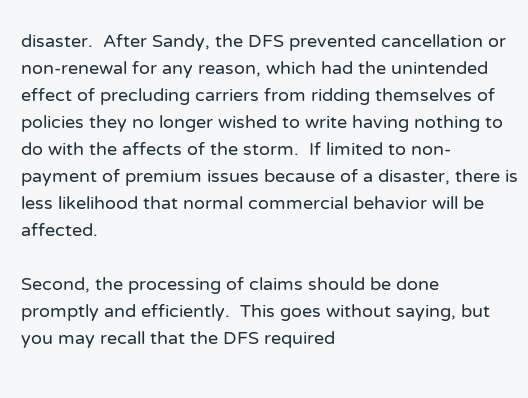disaster.  After Sandy, the DFS prevented cancellation or non-renewal for any reason, which had the unintended effect of precluding carriers from ridding themselves of policies they no longer wished to write having nothing to do with the affects of the storm.  If limited to non-payment of premium issues because of a disaster, there is less likelihood that normal commercial behavior will be affected.

Second, the processing of claims should be done promptly and efficiently.  This goes without saying, but you may recall that the DFS required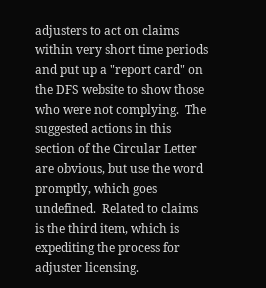adjusters to act on claims within very short time periods and put up a "report card" on the DFS website to show those who were not complying.  The suggested actions in this section of the Circular Letter are obvious, but use the word promptly, which goes undefined.  Related to claims is the third item, which is expediting the process for adjuster licensing.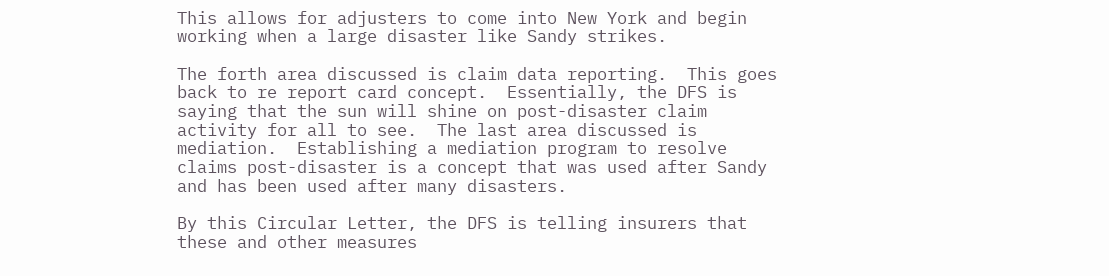This allows for adjusters to come into New York and begin working when a large disaster like Sandy strikes.

The forth area discussed is claim data reporting.  This goes back to re report card concept.  Essentially, the DFS is saying that the sun will shine on post-disaster claim activity for all to see.  The last area discussed is mediation.  Establishing a mediation program to resolve claims post-disaster is a concept that was used after Sandy and has been used after many disasters.

By this Circular Letter, the DFS is telling insurers that these and other measures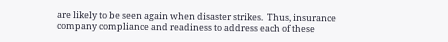are likely to be seen again when disaster strikes.  Thus, insurance company compliance and readiness to address each of these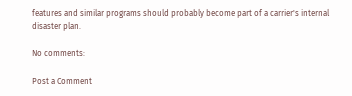features and similar programs should probably become part of a carrier's internal disaster plan.

No comments:

Post a Comment